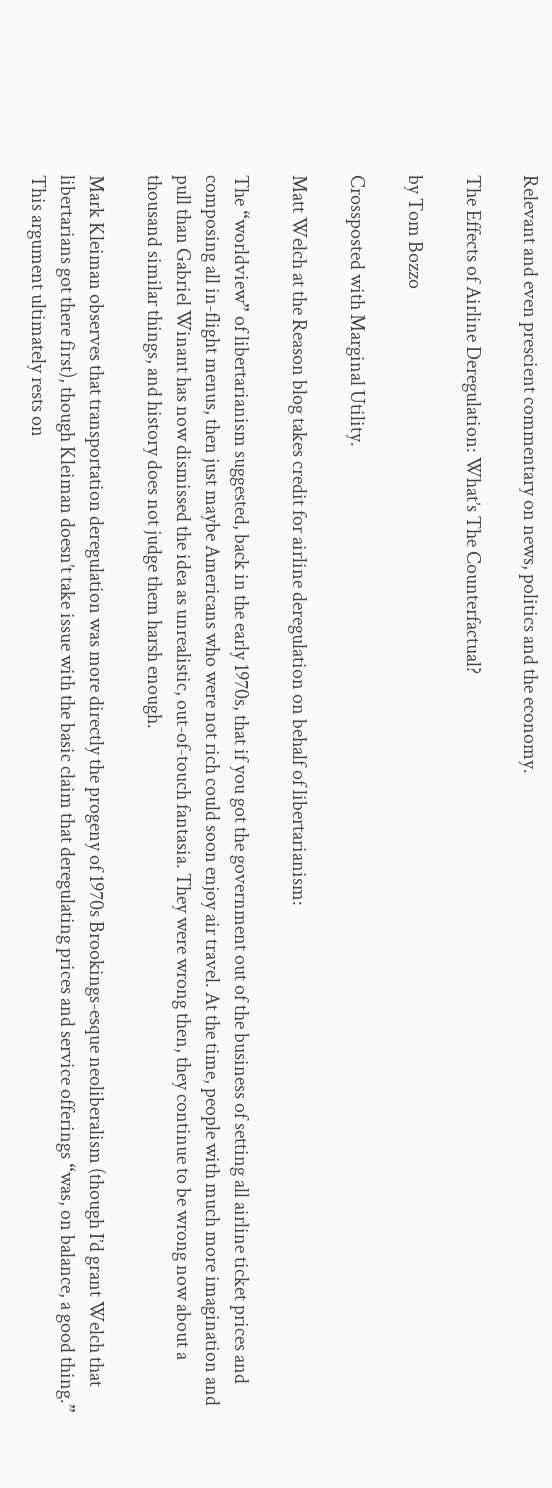Relevant and even prescient commentary on news, politics and the economy.

The Effects of Airline Deregulation: What’s The Counterfactual?

by Tom Bozzo

Crossposted with Marginal Utility.

Matt Welch at the Reason blog takes credit for airline deregulation on behalf of libertarianism:

The “worldview” of libertarianism suggested, back in the early 1970s, that if you got the government out of the business of setting all airline ticket prices and composing all in-flight menus, then just maybe Americans who were not rich could soon enjoy air travel. At the time, people with much more imagination and pull than Gabriel Winant has now dismissed the idea as unrealistic, out-of-touch fantasia. They were wrong then, they continue to be wrong now about a thousand similar things, and history does not judge them harsh enough.

Mark Kleiman observes that transportation deregulation was more directly the progeny of 1970s Brookings-esque neoliberalism (though I’d grant Welch that libertarians got there first), though Kleiman doesn’t take issue with the basic claim that deregulating prices and service offerings “was, on balance, a good thing.” This argument ultimately rests on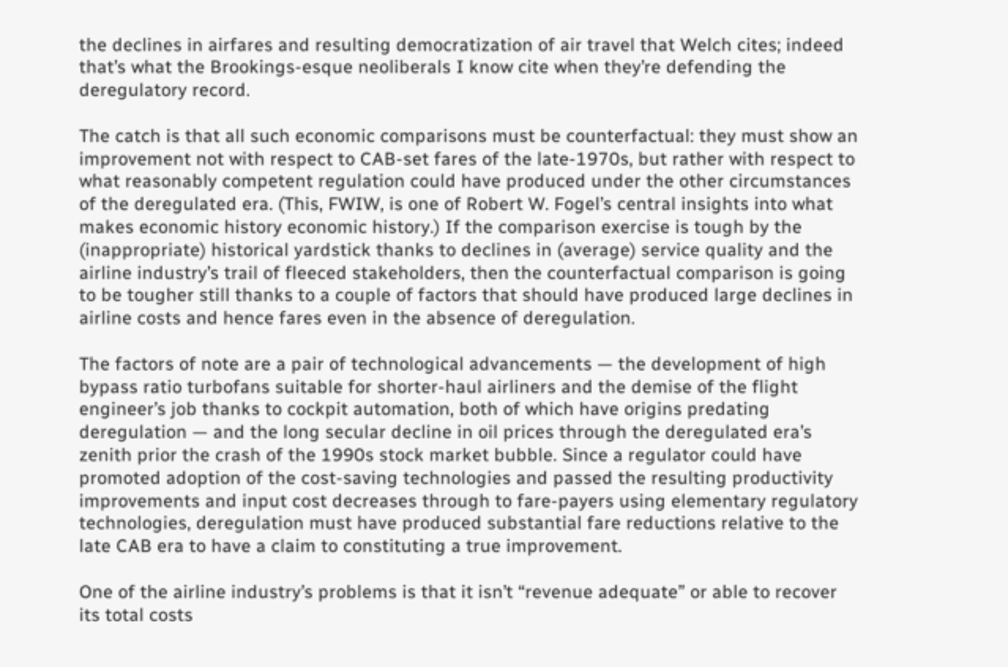the declines in airfares and resulting democratization of air travel that Welch cites; indeed that’s what the Brookings-esque neoliberals I know cite when they’re defending the deregulatory record.

The catch is that all such economic comparisons must be counterfactual: they must show an improvement not with respect to CAB-set fares of the late-1970s, but rather with respect to what reasonably competent regulation could have produced under the other circumstances of the deregulated era. (This, FWIW, is one of Robert W. Fogel’s central insights into what makes economic history economic history.) If the comparison exercise is tough by the (inappropriate) historical yardstick thanks to declines in (average) service quality and the airline industry’s trail of fleeced stakeholders, then the counterfactual comparison is going to be tougher still thanks to a couple of factors that should have produced large declines in airline costs and hence fares even in the absence of deregulation.

The factors of note are a pair of technological advancements — the development of high bypass ratio turbofans suitable for shorter-haul airliners and the demise of the flight engineer’s job thanks to cockpit automation, both of which have origins predating deregulation — and the long secular decline in oil prices through the deregulated era’s zenith prior the crash of the 1990s stock market bubble. Since a regulator could have promoted adoption of the cost-saving technologies and passed the resulting productivity improvements and input cost decreases through to fare-payers using elementary regulatory technologies, deregulation must have produced substantial fare reductions relative to the late CAB era to have a claim to constituting a true improvement.

One of the airline industry’s problems is that it isn’t “revenue adequate” or able to recover its total costs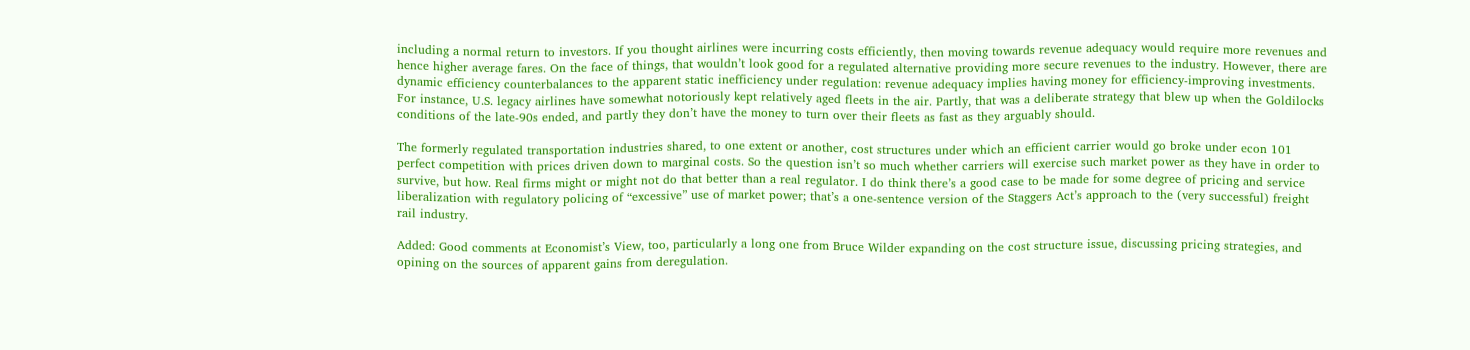including a normal return to investors. If you thought airlines were incurring costs efficiently, then moving towards revenue adequacy would require more revenues and hence higher average fares. On the face of things, that wouldn’t look good for a regulated alternative providing more secure revenues to the industry. However, there are dynamic efficiency counterbalances to the apparent static inefficiency under regulation: revenue adequacy implies having money for efficiency-improving investments. For instance, U.S. legacy airlines have somewhat notoriously kept relatively aged fleets in the air. Partly, that was a deliberate strategy that blew up when the Goldilocks conditions of the late-90s ended, and partly they don’t have the money to turn over their fleets as fast as they arguably should.

The formerly regulated transportation industries shared, to one extent or another, cost structures under which an efficient carrier would go broke under econ 101 perfect competition with prices driven down to marginal costs. So the question isn’t so much whether carriers will exercise such market power as they have in order to survive, but how. Real firms might or might not do that better than a real regulator. I do think there’s a good case to be made for some degree of pricing and service liberalization with regulatory policing of “excessive” use of market power; that’s a one-sentence version of the Staggers Act’s approach to the (very successful) freight rail industry.

Added: Good comments at Economist’s View, too, particularly a long one from Bruce Wilder expanding on the cost structure issue, discussing pricing strategies, and opining on the sources of apparent gains from deregulation.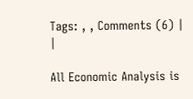Tags: , , Comments (6) | |

All Economic Analysis is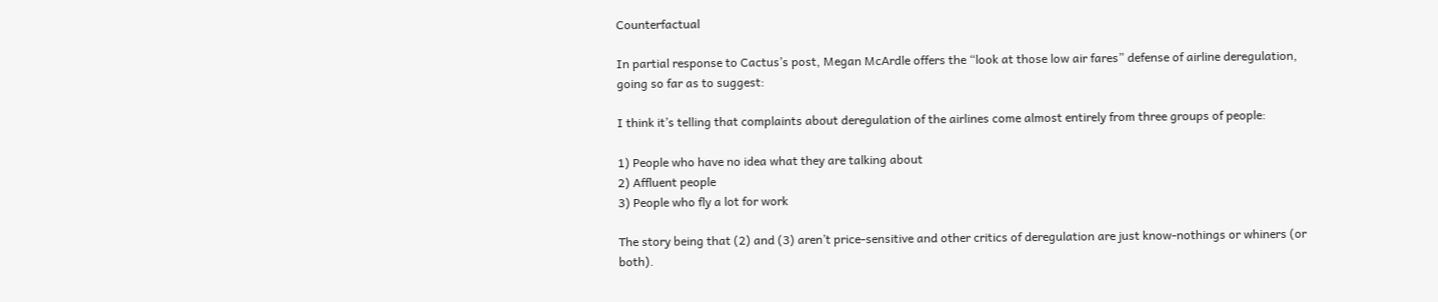Counterfactual

In partial response to Cactus’s post, Megan McArdle offers the “look at those low air fares” defense of airline deregulation, going so far as to suggest:

I think it’s telling that complaints about deregulation of the airlines come almost entirely from three groups of people:

1) People who have no idea what they are talking about
2) Affluent people
3) People who fly a lot for work

The story being that (2) and (3) aren’t price-sensitive and other critics of deregulation are just know-nothings or whiners (or both).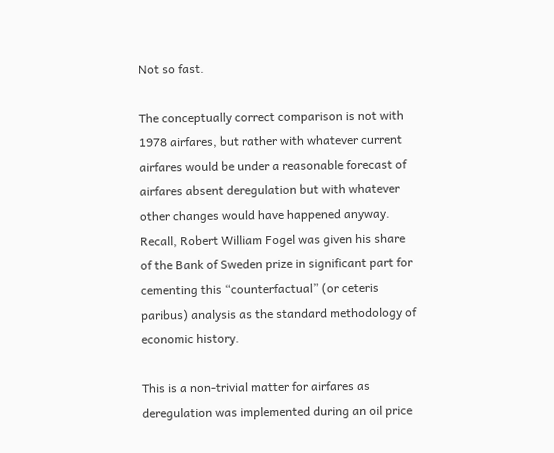Not so fast.

The conceptually correct comparison is not with 1978 airfares, but rather with whatever current airfares would be under a reasonable forecast of airfares absent deregulation but with whatever other changes would have happened anyway. Recall, Robert William Fogel was given his share of the Bank of Sweden prize in significant part for cementing this “counterfactual” (or ceteris paribus) analysis as the standard methodology of economic history.

This is a non-trivial matter for airfares as deregulation was implemented during an oil price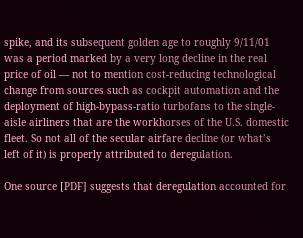spike, and its subsequent golden age to roughly 9/11/01 was a period marked by a very long decline in the real price of oil — not to mention cost-reducing technological change from sources such as cockpit automation and the deployment of high-bypass-ratio turbofans to the single-aisle airliners that are the workhorses of the U.S. domestic fleet. So not all of the secular airfare decline (or what’s left of it) is properly attributed to deregulation.

One source [PDF] suggests that deregulation accounted for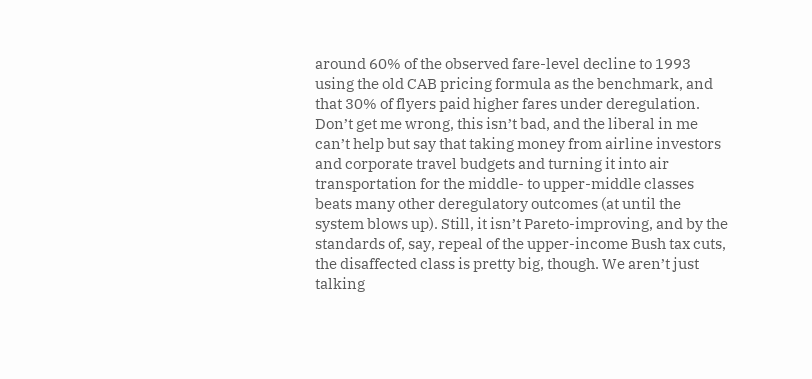around 60% of the observed fare-level decline to 1993 using the old CAB pricing formula as the benchmark, and that 30% of flyers paid higher fares under deregulation. Don’t get me wrong, this isn’t bad, and the liberal in me can’t help but say that taking money from airline investors and corporate travel budgets and turning it into air transportation for the middle- to upper-middle classes beats many other deregulatory outcomes (at until the system blows up). Still, it isn’t Pareto-improving, and by the standards of, say, repeal of the upper-income Bush tax cuts, the disaffected class is pretty big, though. We aren’t just talking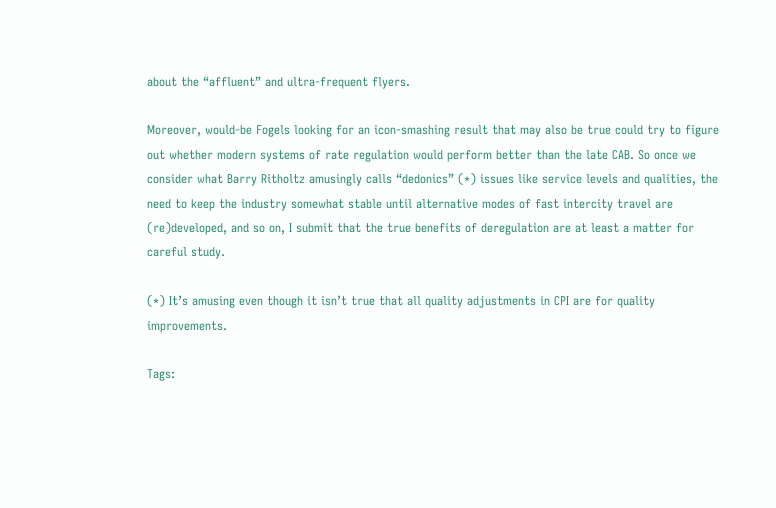about the “affluent” and ultra-frequent flyers.

Moreover, would-be Fogels looking for an icon-smashing result that may also be true could try to figure out whether modern systems of rate regulation would perform better than the late CAB. So once we consider what Barry Ritholtz amusingly calls “dedonics” (*) issues like service levels and qualities, the need to keep the industry somewhat stable until alternative modes of fast intercity travel are (re)developed, and so on, I submit that the true benefits of deregulation are at least a matter for careful study.

(*) It’s amusing even though it isn’t true that all quality adjustments in CPI are for quality improvements.

Tags: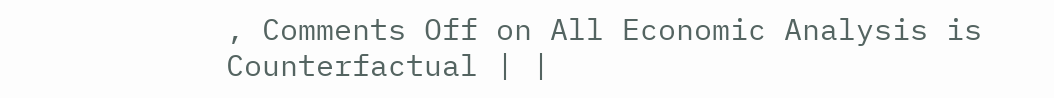, Comments Off on All Economic Analysis is Counterfactual | |